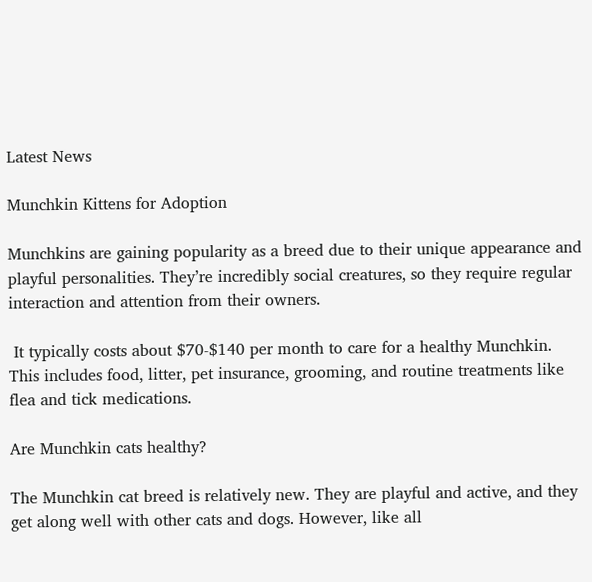Latest News

Munchkin Kittens for Adoption

Munchkins are gaining popularity as a breed due to their unique appearance and playful personalities. They’re incredibly social creatures, so they require regular interaction and attention from their owners.

 It typically costs about $70-$140 per month to care for a healthy Munchkin. This includes food, litter, pet insurance, grooming, and routine treatments like flea and tick medications.

Are Munchkin cats healthy?

The Munchkin cat breed is relatively new. They are playful and active, and they get along well with other cats and dogs. However, like all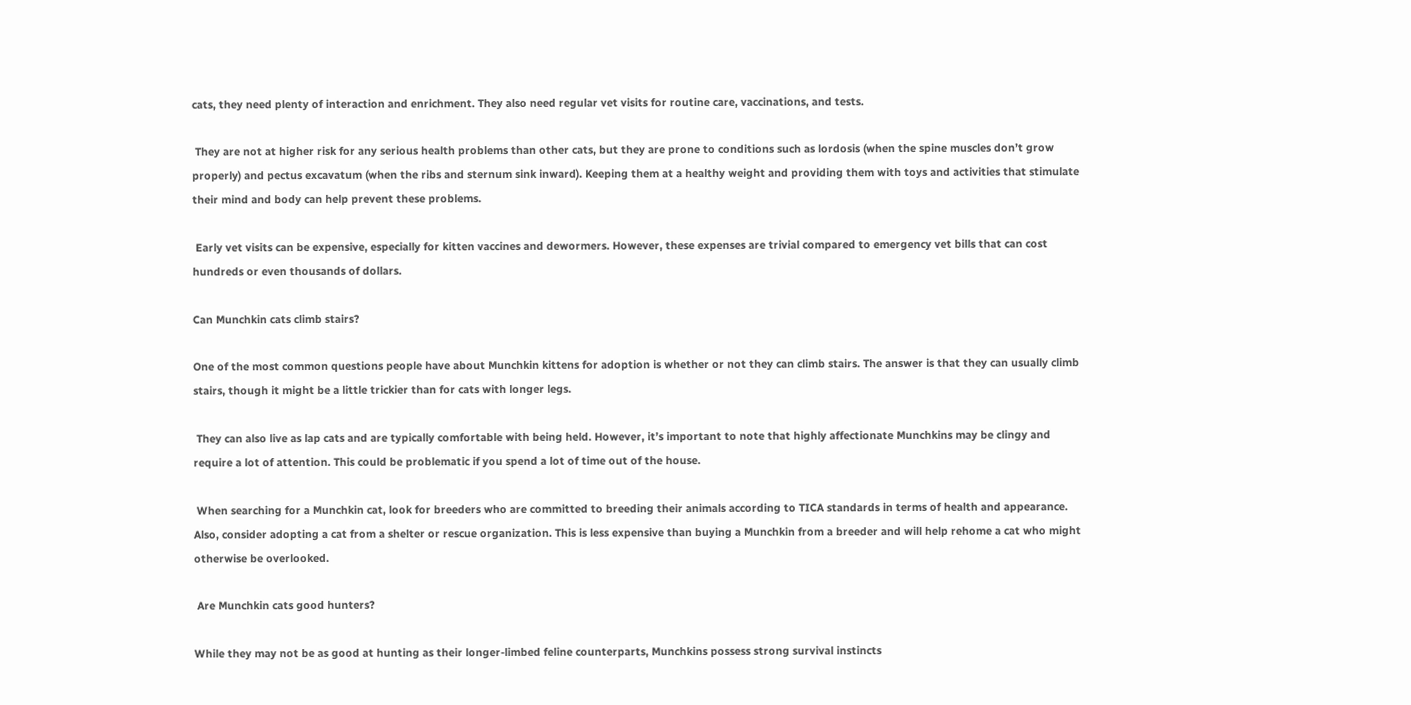cats, they need plenty of interaction and enrichment. They also need regular vet visits for routine care, vaccinations, and tests.

 They are not at higher risk for any serious health problems than other cats, but they are prone to conditions such as lordosis (when the spine muscles don’t grow properly) and pectus excavatum (when the ribs and sternum sink inward). Keeping them at a healthy weight and providing them with toys and activities that stimulate their mind and body can help prevent these problems.

 Early vet visits can be expensive, especially for kitten vaccines and dewormers. However, these expenses are trivial compared to emergency vet bills that can cost hundreds or even thousands of dollars.

Can Munchkin cats climb stairs?

One of the most common questions people have about Munchkin kittens for adoption is whether or not they can climb stairs. The answer is that they can usually climb stairs, though it might be a little trickier than for cats with longer legs.

 They can also live as lap cats and are typically comfortable with being held. However, it’s important to note that highly affectionate Munchkins may be clingy and require a lot of attention. This could be problematic if you spend a lot of time out of the house.

 When searching for a Munchkin cat, look for breeders who are committed to breeding their animals according to TICA standards in terms of health and appearance. Also, consider adopting a cat from a shelter or rescue organization. This is less expensive than buying a Munchkin from a breeder and will help rehome a cat who might otherwise be overlooked.

 Are Munchkin cats good hunters?

While they may not be as good at hunting as their longer-limbed feline counterparts, Munchkins possess strong survival instincts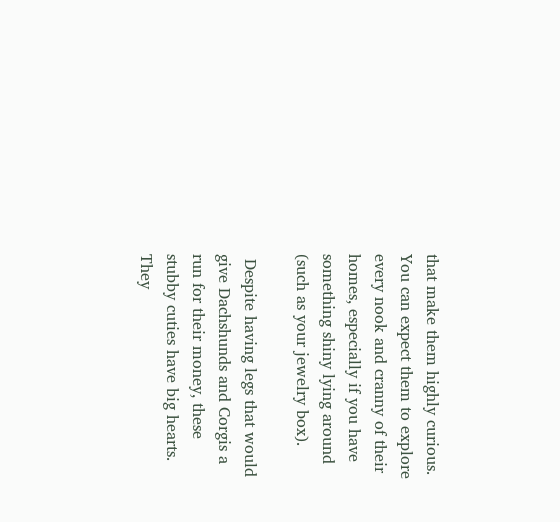that make them highly curious. You can expect them to explore every nook and cranny of their homes, especially if you have something shiny lying around (such as your jewelry box).

 Despite having legs that would give Dachshunds and Corgis a run for their money, these stubby cuties have big hearts. They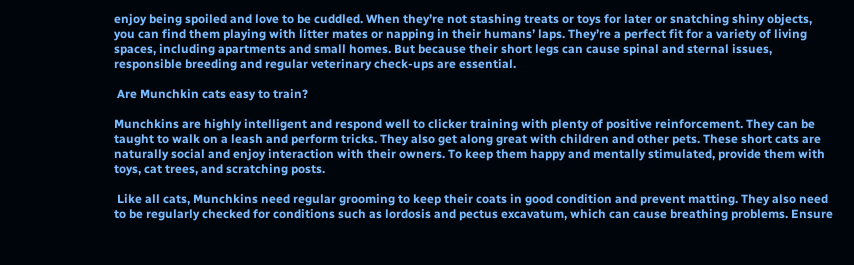enjoy being spoiled and love to be cuddled. When they’re not stashing treats or toys for later or snatching shiny objects, you can find them playing with litter mates or napping in their humans’ laps. They’re a perfect fit for a variety of living spaces, including apartments and small homes. But because their short legs can cause spinal and sternal issues, responsible breeding and regular veterinary check-ups are essential.

 Are Munchkin cats easy to train?

Munchkins are highly intelligent and respond well to clicker training with plenty of positive reinforcement. They can be taught to walk on a leash and perform tricks. They also get along great with children and other pets. These short cats are naturally social and enjoy interaction with their owners. To keep them happy and mentally stimulated, provide them with toys, cat trees, and scratching posts.

 Like all cats, Munchkins need regular grooming to keep their coats in good condition and prevent matting. They also need to be regularly checked for conditions such as lordosis and pectus excavatum, which can cause breathing problems. Ensure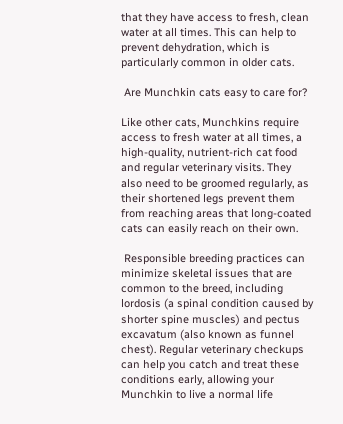that they have access to fresh, clean water at all times. This can help to prevent dehydration, which is particularly common in older cats.

 Are Munchkin cats easy to care for?

Like other cats, Munchkins require access to fresh water at all times, a high-quality, nutrient-rich cat food and regular veterinary visits. They also need to be groomed regularly, as their shortened legs prevent them from reaching areas that long-coated cats can easily reach on their own.

 Responsible breeding practices can minimize skeletal issues that are common to the breed, including lordosis (a spinal condition caused by shorter spine muscles) and pectus excavatum (also known as funnel chest). Regular veterinary checkups can help you catch and treat these conditions early, allowing your Munchkin to live a normal life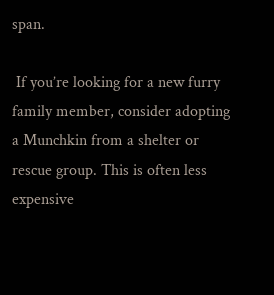span.

 If you’re looking for a new furry family member, consider adopting a Munchkin from a shelter or rescue group. This is often less expensive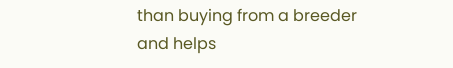than buying from a breeder and helps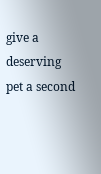give a deserving pet a second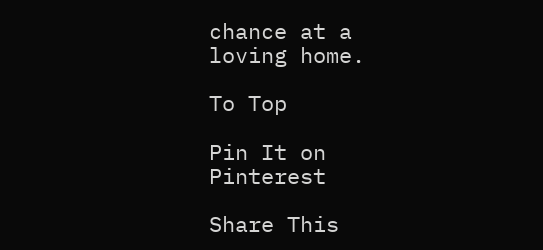chance at a loving home.

To Top

Pin It on Pinterest

Share This